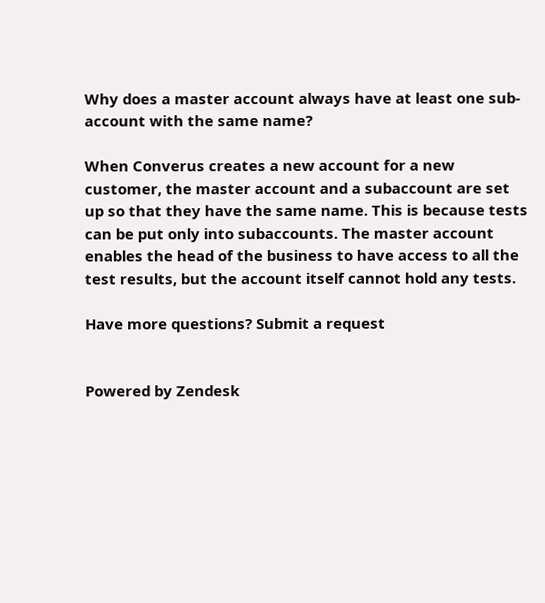Why does a master account always have at least one sub-account with the same name?

When Converus creates a new account for a new customer, the master account and a subaccount are set up so that they have the same name. This is because tests can be put only into subaccounts. The master account enables the head of the business to have access to all the test results, but the account itself cannot hold any tests.

Have more questions? Submit a request


Powered by Zendesk